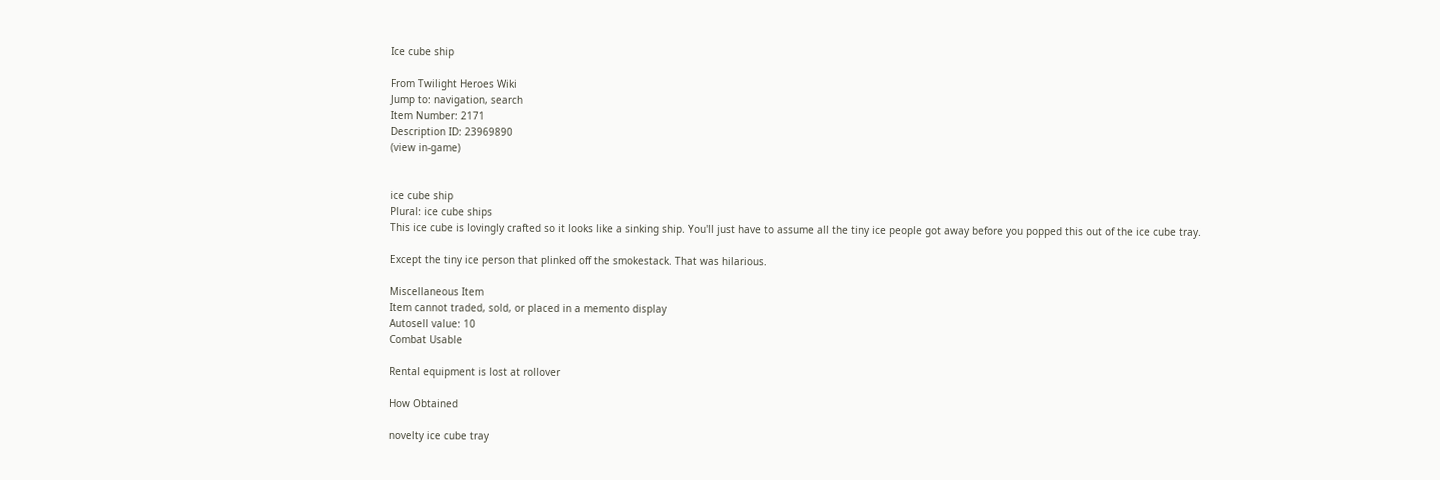Ice cube ship

From Twilight Heroes Wiki
Jump to: navigation, search
Item Number: 2171
Description ID: 23969890
(view in-game)


ice cube ship
Plural: ice cube ships
This ice cube is lovingly crafted so it looks like a sinking ship. You'll just have to assume all the tiny ice people got away before you popped this out of the ice cube tray.

Except the tiny ice person that plinked off the smokestack. That was hilarious.

Miscellaneous Item
Item cannot traded, sold, or placed in a memento display
Autosell value: 10
Combat Usable

Rental equipment is lost at rollover

How Obtained

novelty ice cube tray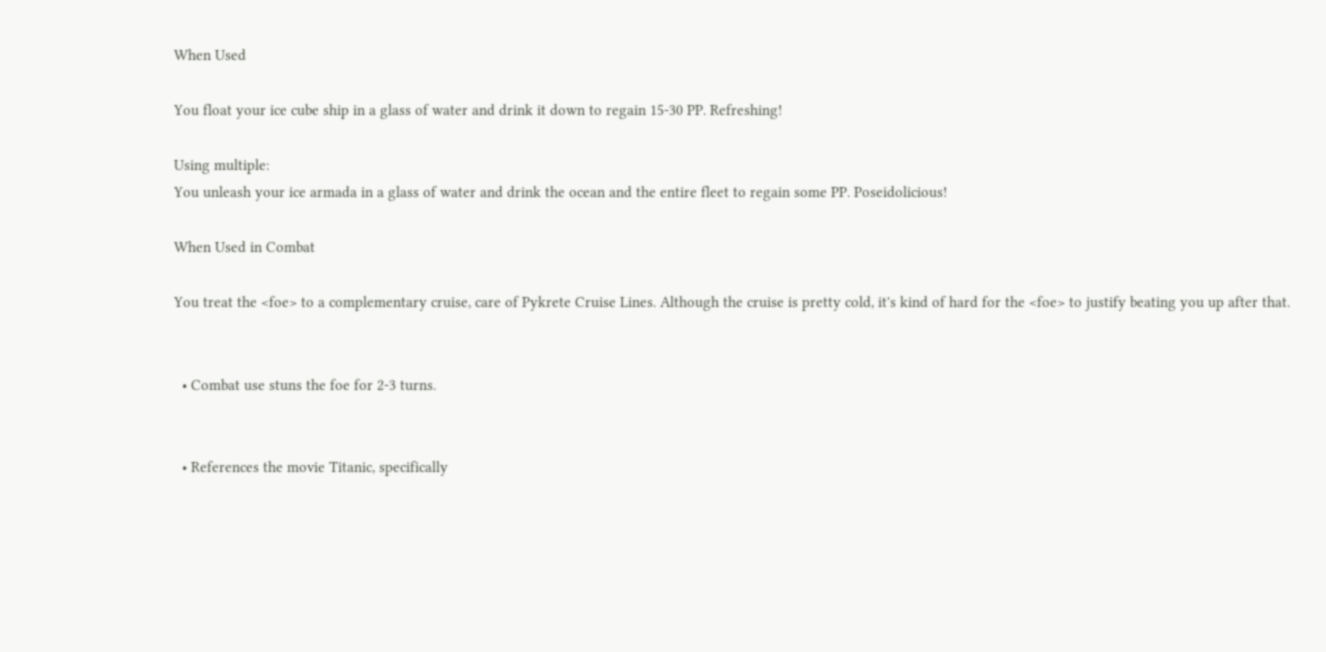When Used

You float your ice cube ship in a glass of water and drink it down to regain 15-30 PP. Refreshing!

Using multiple:
You unleash your ice armada in a glass of water and drink the ocean and the entire fleet to regain some PP. Poseidolicious!

When Used in Combat

You treat the <foe> to a complementary cruise, care of Pykrete Cruise Lines. Although the cruise is pretty cold, it's kind of hard for the <foe> to justify beating you up after that.


  • Combat use stuns the foe for 2-3 turns.


  • References the movie Titanic, specifically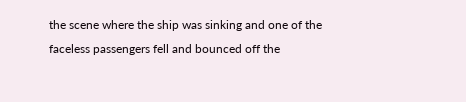the scene where the ship was sinking and one of the faceless passengers fell and bounced off the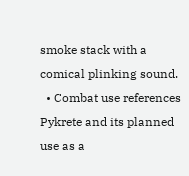smoke stack with a comical plinking sound.
  • Combat use references Pykrete and its planned use as a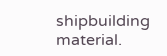shipbuilding material.